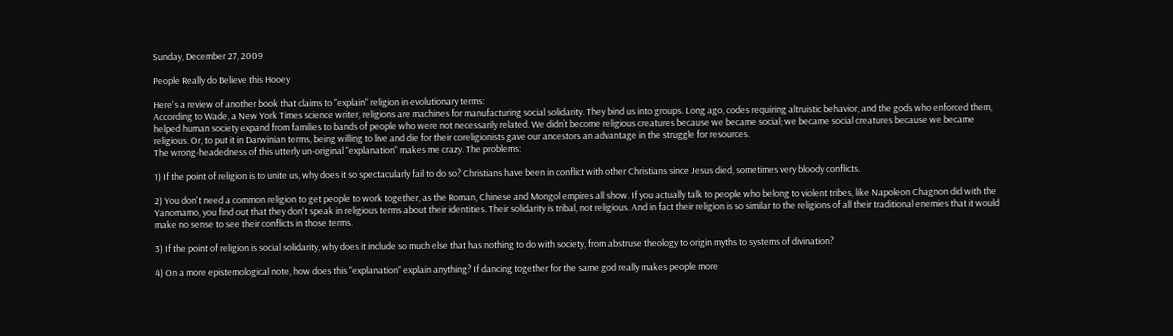Sunday, December 27, 2009

People Really do Believe this Hooey

Here's a review of another book that claims to "explain" religion in evolutionary terms:
According to Wade, a New York Times science writer, religions are machines for manufacturing social solidarity. They bind us into groups. Long ago, codes requiring altruistic behavior, and the gods who enforced them, helped human society expand from families to bands of people who were not necessarily related. We didn’t become religious creatures because we became social; we became social creatures because we became religious. Or, to put it in Darwinian terms, being willing to live and die for their coreligionists gave our ancestors an advantage in the struggle for resources.
The wrong-headedness of this utterly un-original "explanation" makes me crazy. The problems:

1) If the point of religion is to unite us, why does it so spectacularly fail to do so? Christians have been in conflict with other Christians since Jesus died, sometimes very bloody conflicts.

2) You don't need a common religion to get people to work together, as the Roman, Chinese and Mongol empires all show. If you actually talk to people who belong to violent tribes, like Napoleon Chagnon did with the Yanomamo, you find out that they don't speak in religious terms about their identities. Their solidarity is tribal, not religious. And in fact their religion is so similar to the religions of all their traditional enemies that it would make no sense to see their conflicts in those terms.

3) If the point of religion is social solidarity, why does it include so much else that has nothing to do with society, from abstruse theology to origin myths to systems of divination?

4) On a more epistemological note, how does this "explanation" explain anything? If dancing together for the same god really makes people more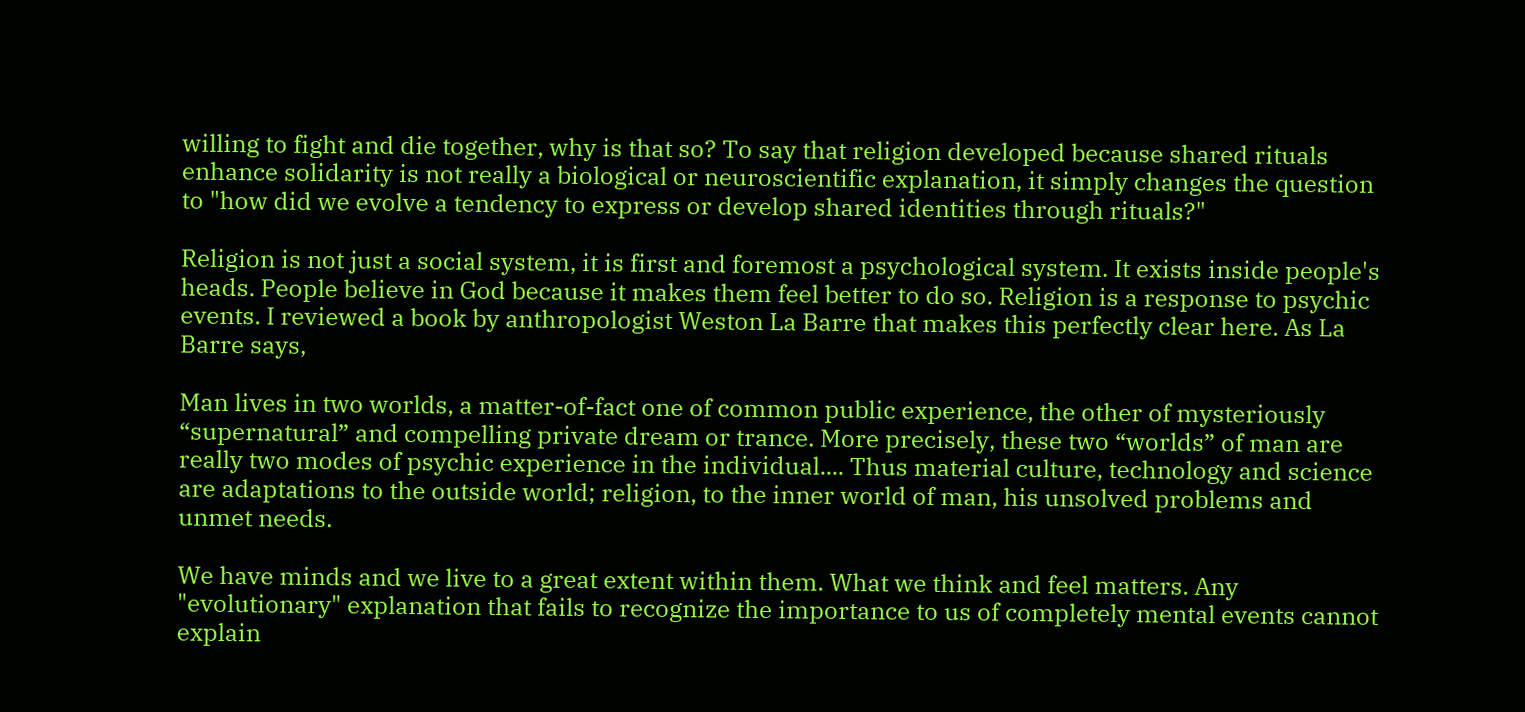willing to fight and die together, why is that so? To say that religion developed because shared rituals enhance solidarity is not really a biological or neuroscientific explanation, it simply changes the question to "how did we evolve a tendency to express or develop shared identities through rituals?"

Religion is not just a social system, it is first and foremost a psychological system. It exists inside people's heads. People believe in God because it makes them feel better to do so. Religion is a response to psychic events. I reviewed a book by anthropologist Weston La Barre that makes this perfectly clear here. As La Barre says,

Man lives in two worlds, a matter-of-fact one of common public experience, the other of mysteriously “supernatural” and compelling private dream or trance. More precisely, these two “worlds” of man are really two modes of psychic experience in the individual.... Thus material culture, technology and science are adaptations to the outside world; religion, to the inner world of man, his unsolved problems and unmet needs.

We have minds and we live to a great extent within them. What we think and feel matters. Any "evolutionary" explanation that fails to recognize the importance to us of completely mental events cannot explain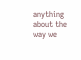anything about the way we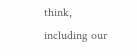think, including our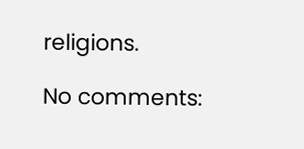religions.

No comments: